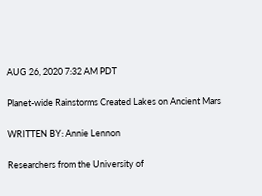AUG 26, 2020 7:32 AM PDT

Planet-wide Rainstorms Created Lakes on Ancient Mars

WRITTEN BY: Annie Lennon

Researchers from the University of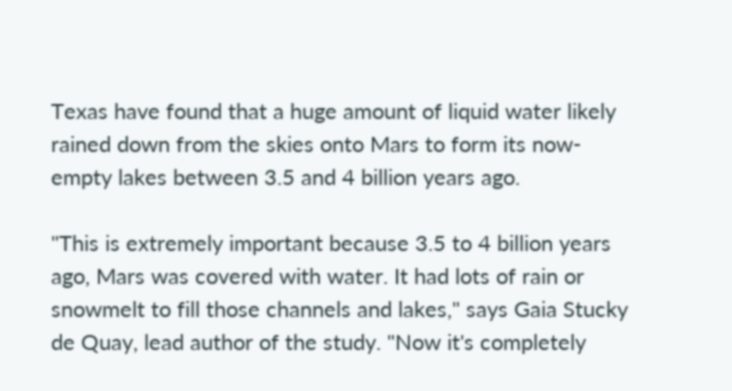Texas have found that a huge amount of liquid water likely rained down from the skies onto Mars to form its now-empty lakes between 3.5 and 4 billion years ago.

"This is extremely important because 3.5 to 4 billion years ago, Mars was covered with water. It had lots of rain or snowmelt to fill those channels and lakes," says Gaia Stucky de Quay, lead author of the study. "Now it's completely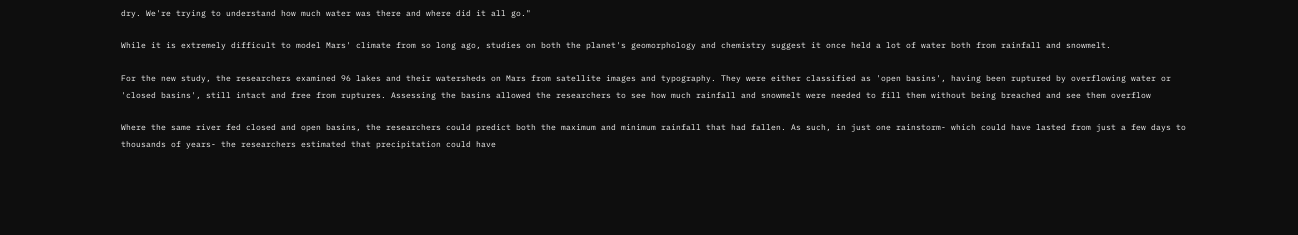dry. We're trying to understand how much water was there and where did it all go."

While it is extremely difficult to model Mars' climate from so long ago, studies on both the planet's geomorphology and chemistry suggest it once held a lot of water both from rainfall and snowmelt.

For the new study, the researchers examined 96 lakes and their watersheds on Mars from satellite images and typography. They were either classified as 'open basins', having been ruptured by overflowing water or 'closed basins', still intact and free from ruptures. Assessing the basins allowed the researchers to see how much rainfall and snowmelt were needed to fill them without being breached and see them overflow

Where the same river fed closed and open basins, the researchers could predict both the maximum and minimum rainfall that had fallen. As such, in just one rainstorm- which could have lasted from just a few days to thousands of years- the researchers estimated that precipitation could have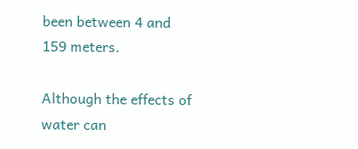been between 4 and 159 meters.

Although the effects of water can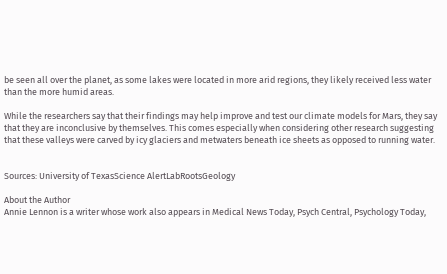be seen all over the planet, as some lakes were located in more arid regions, they likely received less water than the more humid areas.

While the researchers say that their findings may help improve and test our climate models for Mars, they say that they are inconclusive by themselves. This comes especially when considering other research suggesting that these valleys were carved by icy glaciers and metwaters beneath ice sheets as opposed to running water.


Sources: University of TexasScience AlertLabRootsGeology

About the Author
Annie Lennon is a writer whose work also appears in Medical News Today, Psych Central, Psychology Today,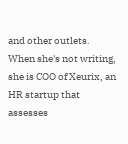and other outlets. When she's not writing, she is COO of Xeurix, an HR startup that assesses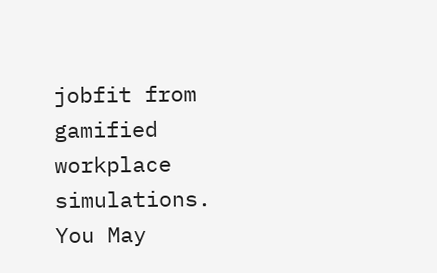jobfit from gamified workplace simulations.
You May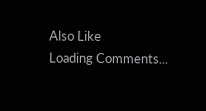Also Like
Loading Comments...